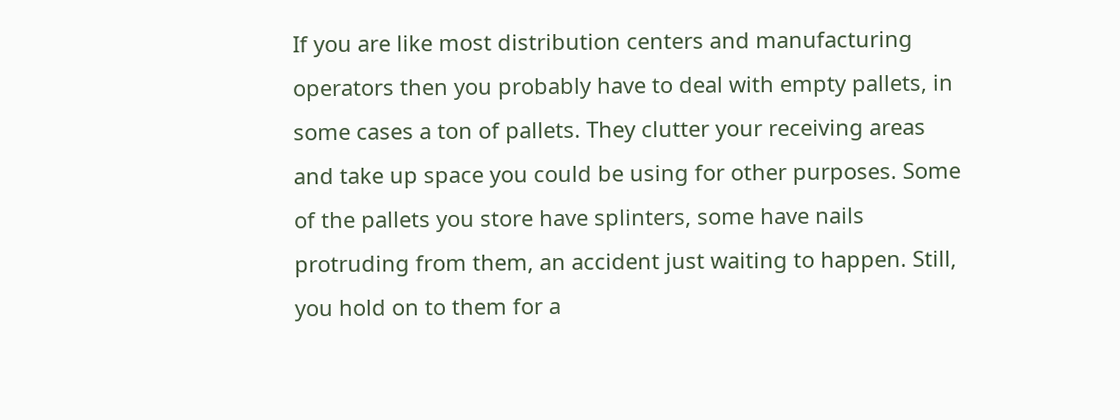If you are like most distribution centers and manufacturing operators then you probably have to deal with empty pallets, in some cases a ton of pallets. They clutter your receiving areas and take up space you could be using for other purposes. Some of the pallets you store have splinters, some have nails protruding from them, an accident just waiting to happen. Still, you hold on to them for a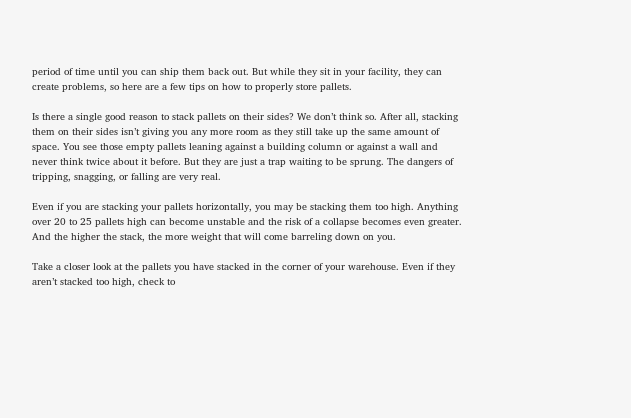period of time until you can ship them back out. But while they sit in your facility, they can create problems, so here are a few tips on how to properly store pallets.

Is there a single good reason to stack pallets on their sides? We don’t think so. After all, stacking them on their sides isn’t giving you any more room as they still take up the same amount of space. You see those empty pallets leaning against a building column or against a wall and never think twice about it before. But they are just a trap waiting to be sprung. The dangers of tripping, snagging, or falling are very real.

Even if you are stacking your pallets horizontally, you may be stacking them too high. Anything over 20 to 25 pallets high can become unstable and the risk of a collapse becomes even greater. And the higher the stack, the more weight that will come barreling down on you.

Take a closer look at the pallets you have stacked in the corner of your warehouse. Even if they aren’t stacked too high, check to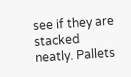see if they are stacked neatly. Pallets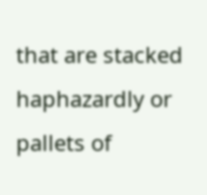that are stacked haphazardly or pallets of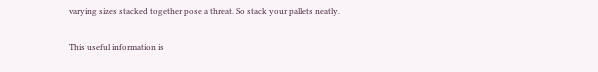varying sizes stacked together pose a threat. So stack your pallets neatly.

This useful information is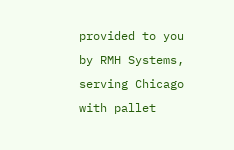provided to you by RMH Systems, serving Chicago with pallet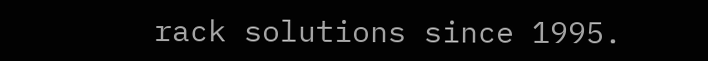rack solutions since 1995.